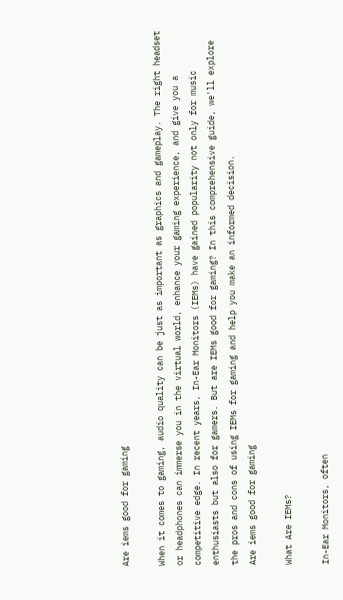Are iems good for gaming

When it comes to gaming, audio quality can be just as important as graphics and gameplay. The right headset or headphones can immerse you in the virtual world, enhance your gaming experience, and give you a competitive edge. In recent years, In-Ear Monitors (IEMs) have gained popularity not only for music enthusiasts but also for gamers. But are IEMs good for gaming? In this comprehensive guide, we'll explore the pros and cons of using IEMs for gaming and help you make an informed decision.
Are iems good for gaming

What Are IEMs?

In-Ear Monitors, often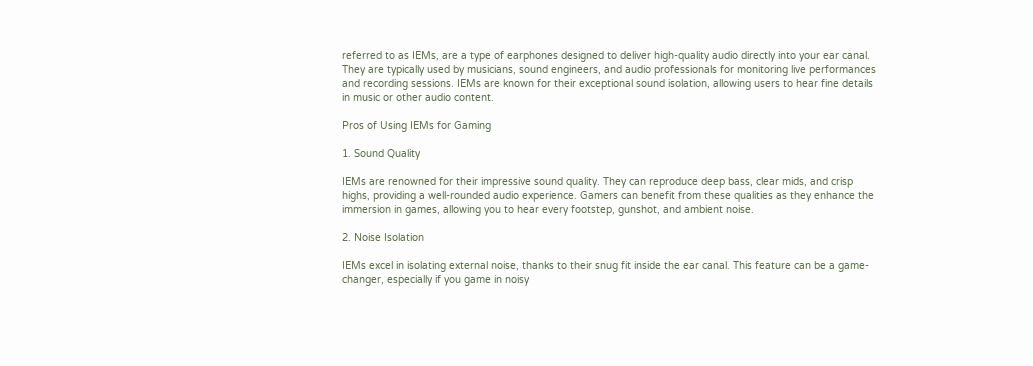referred to as IEMs, are a type of earphones designed to deliver high-quality audio directly into your ear canal. They are typically used by musicians, sound engineers, and audio professionals for monitoring live performances and recording sessions. IEMs are known for their exceptional sound isolation, allowing users to hear fine details in music or other audio content.

Pros of Using IEMs for Gaming

1. Sound Quality

IEMs are renowned for their impressive sound quality. They can reproduce deep bass, clear mids, and crisp highs, providing a well-rounded audio experience. Gamers can benefit from these qualities as they enhance the immersion in games, allowing you to hear every footstep, gunshot, and ambient noise.

2. Noise Isolation

IEMs excel in isolating external noise, thanks to their snug fit inside the ear canal. This feature can be a game-changer, especially if you game in noisy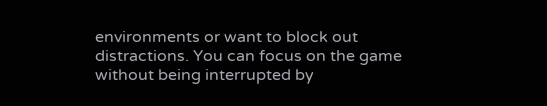environments or want to block out distractions. You can focus on the game without being interrupted by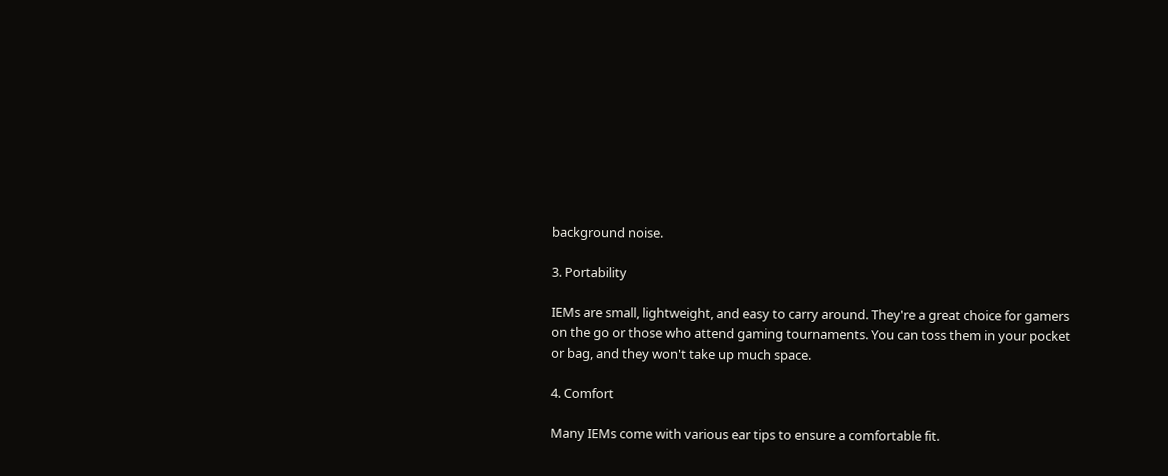background noise.

3. Portability

IEMs are small, lightweight, and easy to carry around. They're a great choice for gamers on the go or those who attend gaming tournaments. You can toss them in your pocket or bag, and they won't take up much space.

4. Comfort

Many IEMs come with various ear tips to ensure a comfortable fit.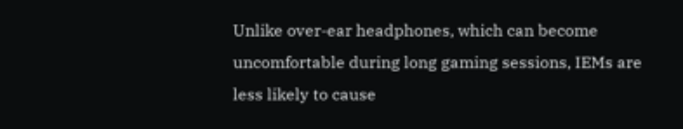Unlike over-ear headphones, which can become uncomfortable during long gaming sessions, IEMs are less likely to cause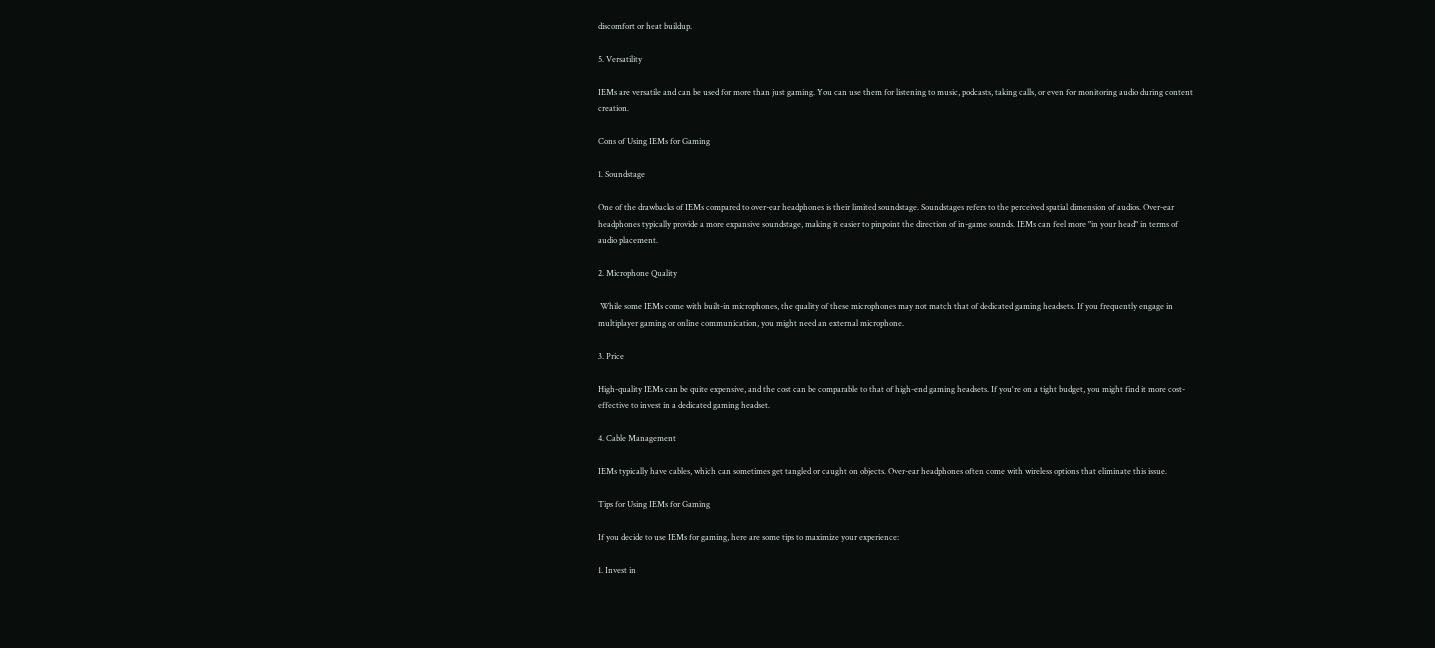discomfort or heat buildup.

5. Versatility

IEMs are versatile and can be used for more than just gaming. You can use them for listening to music, podcasts, taking calls, or even for monitoring audio during content creation.

Cons of Using IEMs for Gaming

1. Soundstage

One of the drawbacks of IEMs compared to over-ear headphones is their limited soundstage. Soundstages refers to the perceived spatial dimension of audios. Over-ear headphones typically provide a more expansive soundstage, making it easier to pinpoint the direction of in-game sounds. IEMs can feel more "in your head" in terms of audio placement.

2. Microphone Quality

 While some IEMs come with built-in microphones, the quality of these microphones may not match that of dedicated gaming headsets. If you frequently engage in multiplayer gaming or online communication, you might need an external microphone.

3. Price

High-quality IEMs can be quite expensive, and the cost can be comparable to that of high-end gaming headsets. If you're on a tight budget, you might find it more cost-effective to invest in a dedicated gaming headset.

4. Cable Management

IEMs typically have cables, which can sometimes get tangled or caught on objects. Over-ear headphones often come with wireless options that eliminate this issue.

Tips for Using IEMs for Gaming

If you decide to use IEMs for gaming, here are some tips to maximize your experience:

1. Invest in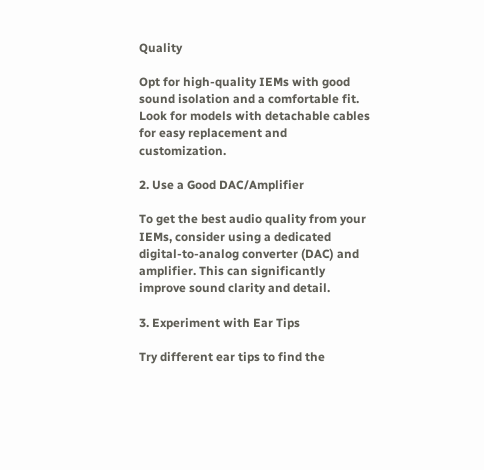Quality

Opt for high-quality IEMs with good sound isolation and a comfortable fit. Look for models with detachable cables for easy replacement and customization.

2. Use a Good DAC/Amplifier

To get the best audio quality from your IEMs, consider using a dedicated digital-to-analog converter (DAC) and amplifier. This can significantly improve sound clarity and detail.

3. Experiment with Ear Tips

Try different ear tips to find the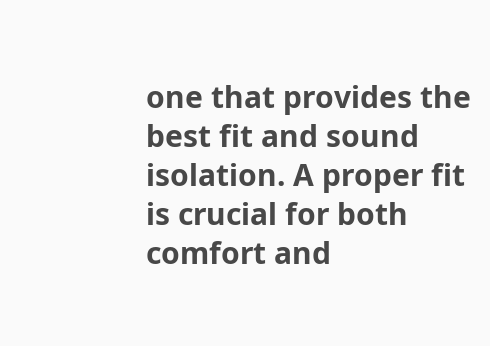one that provides the best fit and sound isolation. A proper fit is crucial for both comfort and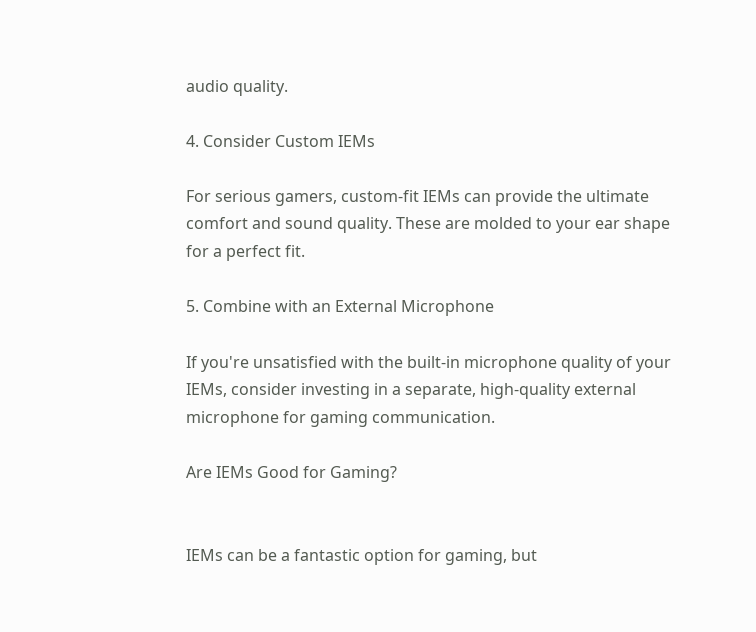audio quality.

4. Consider Custom IEMs

For serious gamers, custom-fit IEMs can provide the ultimate comfort and sound quality. These are molded to your ear shape for a perfect fit.

5. Combine with an External Microphone

If you're unsatisfied with the built-in microphone quality of your IEMs, consider investing in a separate, high-quality external microphone for gaming communication.

Are IEMs Good for Gaming?


IEMs can be a fantastic option for gaming, but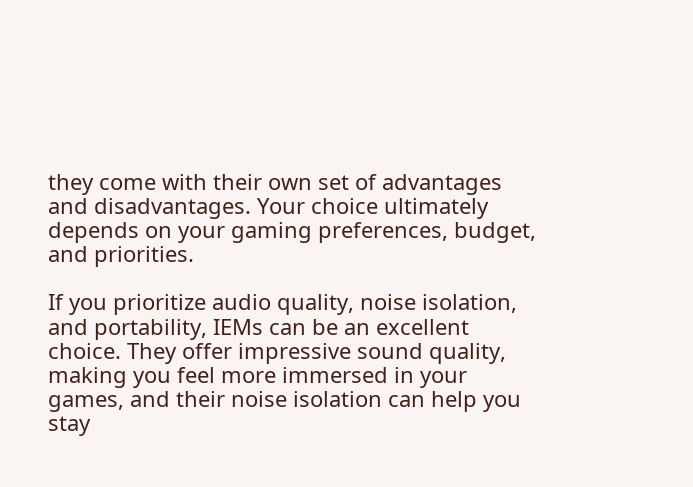they come with their own set of advantages and disadvantages. Your choice ultimately depends on your gaming preferences, budget, and priorities.

If you prioritize audio quality, noise isolation, and portability, IEMs can be an excellent choice. They offer impressive sound quality, making you feel more immersed in your games, and their noise isolation can help you stay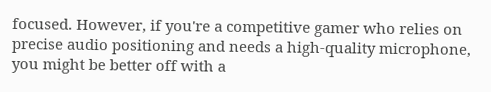focused. However, if you're a competitive gamer who relies on precise audio positioning and needs a high-quality microphone, you might be better off with a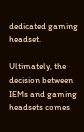dedicated gaming headset.

Ultimately, the decision between IEMs and gaming headsets comes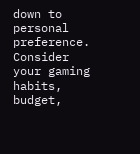down to personal preference. Consider your gaming habits, budget,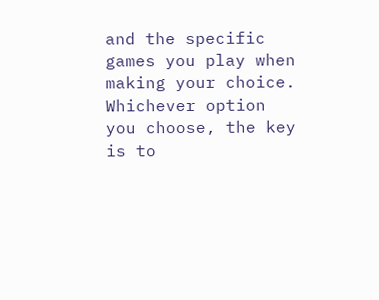and the specific games you play when making your choice. Whichever option you choose, the key is to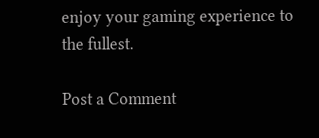enjoy your gaming experience to the fullest.

Post a Comment